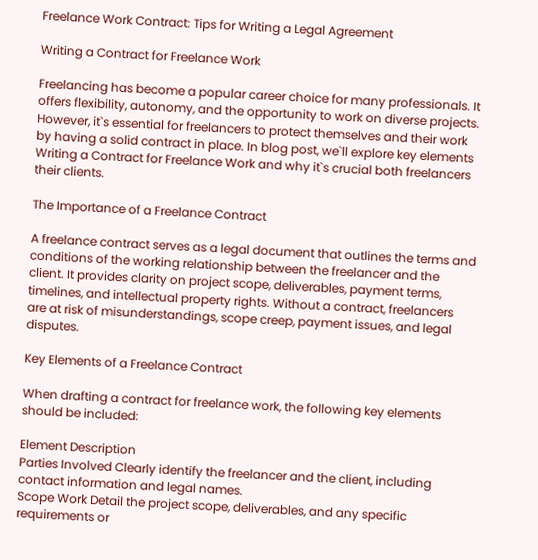Freelance Work Contract: Tips for Writing a Legal Agreement

Writing a Contract for Freelance Work

Freelancing has become a popular career choice for many professionals. It offers flexibility, autonomy, and the opportunity to work on diverse projects. However, it`s essential for freelancers to protect themselves and their work by having a solid contract in place. In blog post, we`ll explore key elements Writing a Contract for Freelance Work and why it`s crucial both freelancers their clients.

The Importance of a Freelance Contract

A freelance contract serves as a legal document that outlines the terms and conditions of the working relationship between the freelancer and the client. It provides clarity on project scope, deliverables, payment terms, timelines, and intellectual property rights. Without a contract, freelancers are at risk of misunderstandings, scope creep, payment issues, and legal disputes.

Key Elements of a Freelance Contract

When drafting a contract for freelance work, the following key elements should be included:

Element Description
Parties Involved Clearly identify the freelancer and the client, including contact information and legal names.
Scope Work Detail the project scope, deliverables, and any specific requirements or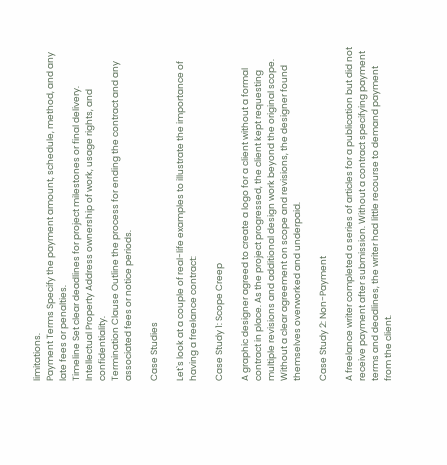limitations.
Payment Terms Specify the payment amount, schedule, method, and any late fees or penalties.
Timeline Set clear deadlines for project milestones or final delivery.
Intellectual Property Address ownership of work, usage rights, and confidentiality.
Termination Clause Outline the process for ending the contract and any associated fees or notice periods.

Case Studies

Let`s look at a couple of real-life examples to illustrate the importance of having a freelance contract:

Case Study 1: Scope Creep

A graphic designer agreed to create a logo for a client without a formal contract in place. As the project progressed, the client kept requesting multiple revisions and additional design work beyond the original scope. Without a clear agreement on scope and revisions, the designer found themselves overworked and underpaid.

Case Study 2: Non-Payment

A freelance writer completed a series of articles for a publication but did not receive payment after submission. Without a contract specifying payment terms and deadlines, the writer had little recourse to demand payment from the client.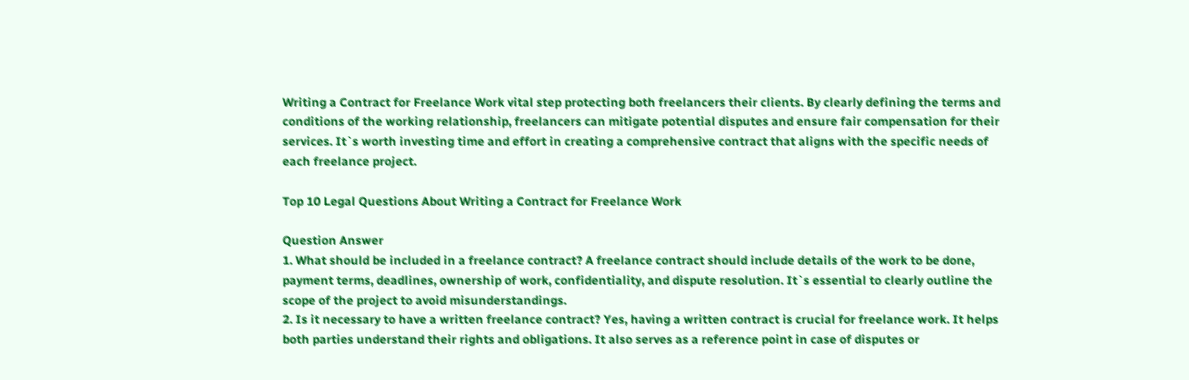Writing a Contract for Freelance Work vital step protecting both freelancers their clients. By clearly defining the terms and conditions of the working relationship, freelancers can mitigate potential disputes and ensure fair compensation for their services. It`s worth investing time and effort in creating a comprehensive contract that aligns with the specific needs of each freelance project.

Top 10 Legal Questions About Writing a Contract for Freelance Work

Question Answer
1. What should be included in a freelance contract? A freelance contract should include details of the work to be done, payment terms, deadlines, ownership of work, confidentiality, and dispute resolution. It`s essential to clearly outline the scope of the project to avoid misunderstandings.
2. Is it necessary to have a written freelance contract? Yes, having a written contract is crucial for freelance work. It helps both parties understand their rights and obligations. It also serves as a reference point in case of disputes or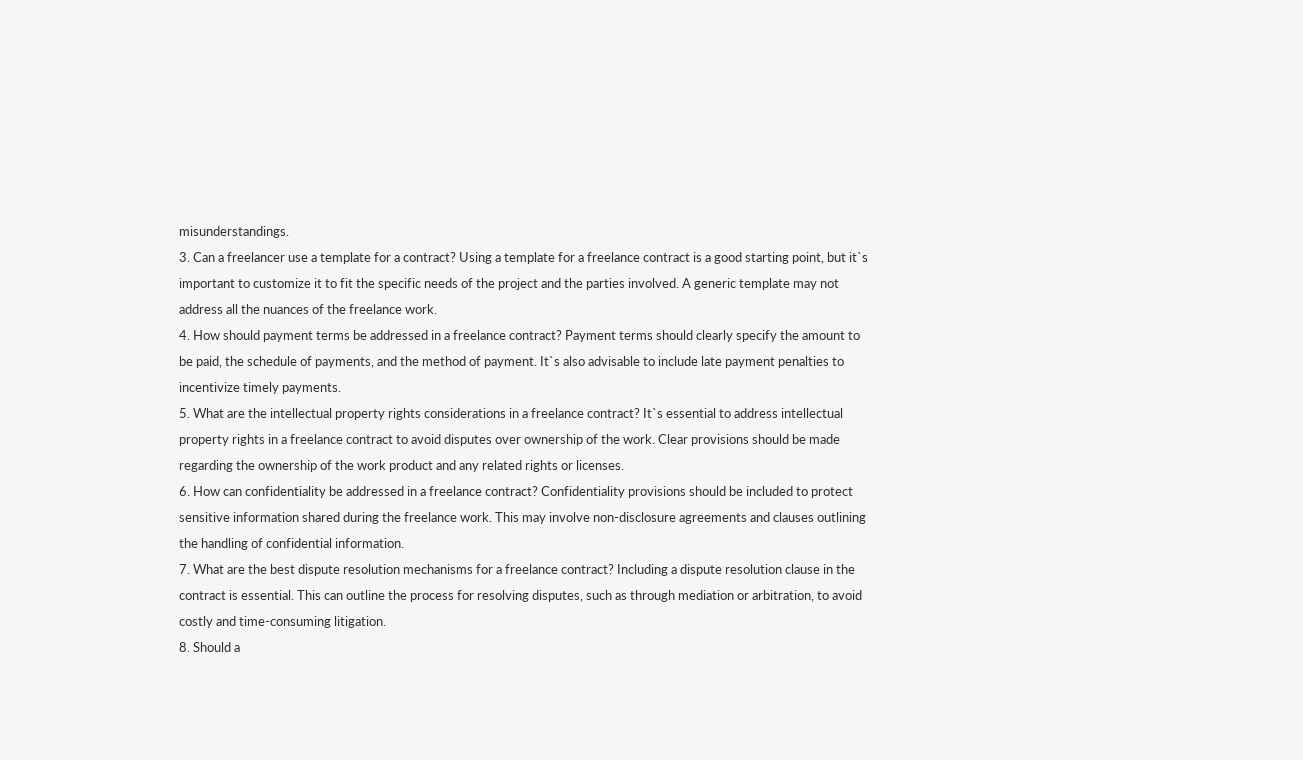misunderstandings.
3. Can a freelancer use a template for a contract? Using a template for a freelance contract is a good starting point, but it`s important to customize it to fit the specific needs of the project and the parties involved. A generic template may not address all the nuances of the freelance work.
4. How should payment terms be addressed in a freelance contract? Payment terms should clearly specify the amount to be paid, the schedule of payments, and the method of payment. It`s also advisable to include late payment penalties to incentivize timely payments.
5. What are the intellectual property rights considerations in a freelance contract? It`s essential to address intellectual property rights in a freelance contract to avoid disputes over ownership of the work. Clear provisions should be made regarding the ownership of the work product and any related rights or licenses.
6. How can confidentiality be addressed in a freelance contract? Confidentiality provisions should be included to protect sensitive information shared during the freelance work. This may involve non-disclosure agreements and clauses outlining the handling of confidential information.
7. What are the best dispute resolution mechanisms for a freelance contract? Including a dispute resolution clause in the contract is essential. This can outline the process for resolving disputes, such as through mediation or arbitration, to avoid costly and time-consuming litigation.
8. Should a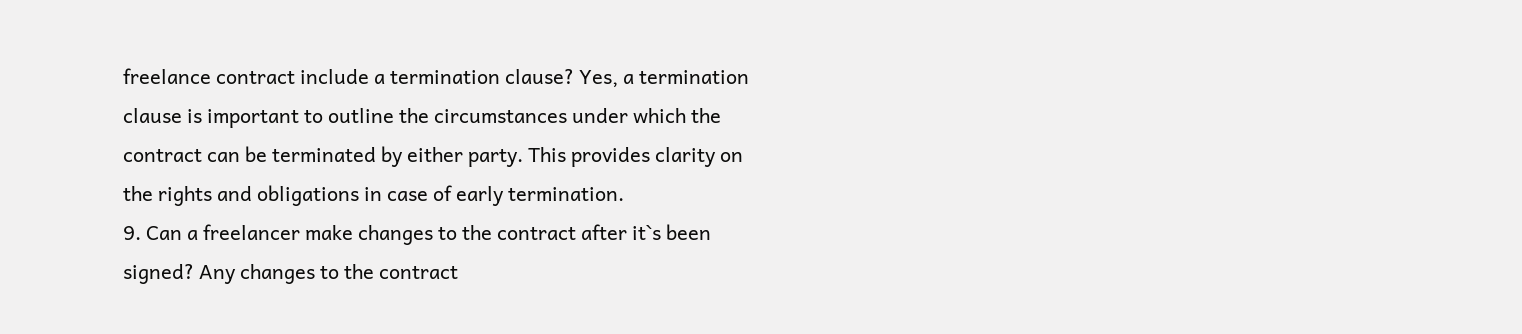freelance contract include a termination clause? Yes, a termination clause is important to outline the circumstances under which the contract can be terminated by either party. This provides clarity on the rights and obligations in case of early termination.
9. Can a freelancer make changes to the contract after it`s been signed? Any changes to the contract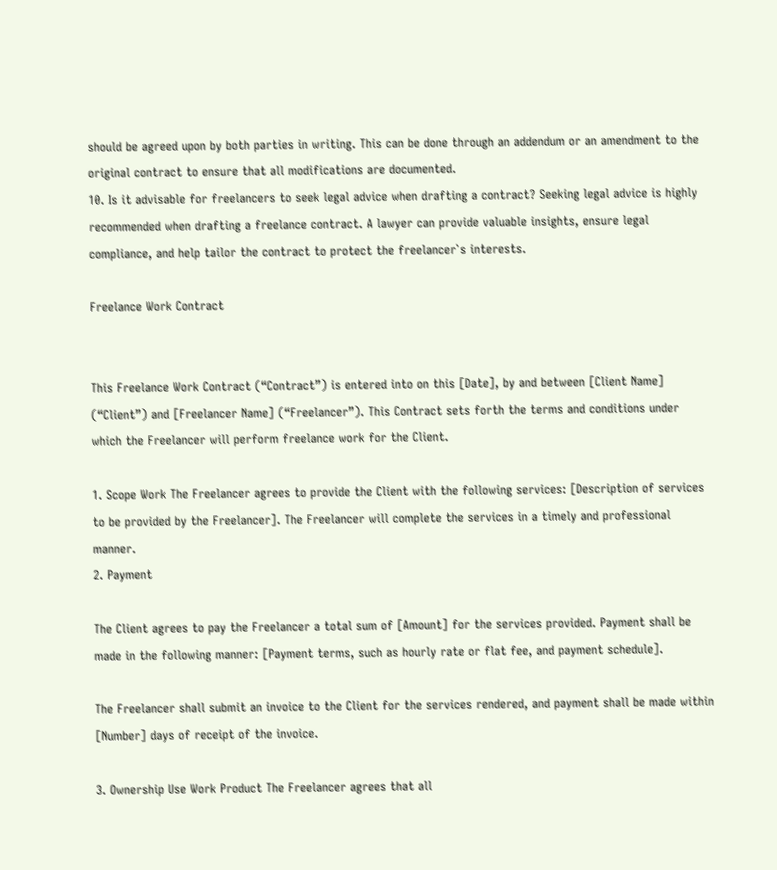should be agreed upon by both parties in writing. This can be done through an addendum or an amendment to the original contract to ensure that all modifications are documented.
10. Is it advisable for freelancers to seek legal advice when drafting a contract? Seeking legal advice is highly recommended when drafting a freelance contract. A lawyer can provide valuable insights, ensure legal compliance, and help tailor the contract to protect the freelancer`s interests.

Freelance Work Contract


This Freelance Work Contract (“Contract”) is entered into on this [Date], by and between [Client Name] (“Client”) and [Freelancer Name] (“Freelancer”). This Contract sets forth the terms and conditions under which the Freelancer will perform freelance work for the Client.

1. Scope Work The Freelancer agrees to provide the Client with the following services: [Description of services to be provided by the Freelancer]. The Freelancer will complete the services in a timely and professional manner.
2. Payment

The Client agrees to pay the Freelancer a total sum of [Amount] for the services provided. Payment shall be made in the following manner: [Payment terms, such as hourly rate or flat fee, and payment schedule].

The Freelancer shall submit an invoice to the Client for the services rendered, and payment shall be made within [Number] days of receipt of the invoice.

3. Ownership Use Work Product The Freelancer agrees that all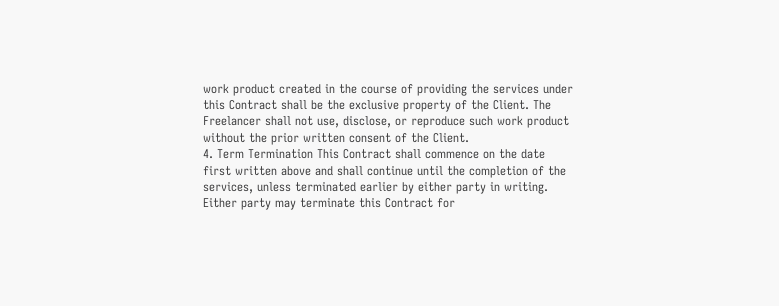work product created in the course of providing the services under this Contract shall be the exclusive property of the Client. The Freelancer shall not use, disclose, or reproduce such work product without the prior written consent of the Client.
4. Term Termination This Contract shall commence on the date first written above and shall continue until the completion of the services, unless terminated earlier by either party in writing. Either party may terminate this Contract for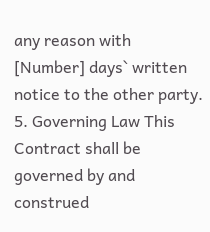any reason with [Number] days` written notice to the other party.
5. Governing Law This Contract shall be governed by and construed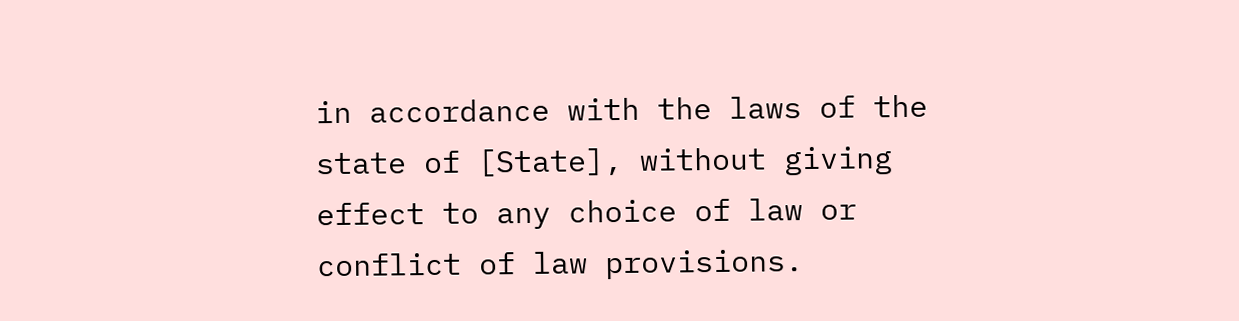in accordance with the laws of the state of [State], without giving effect to any choice of law or conflict of law provisions.